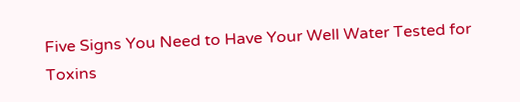Five Signs You Need to Have Your Well Water Tested for Toxins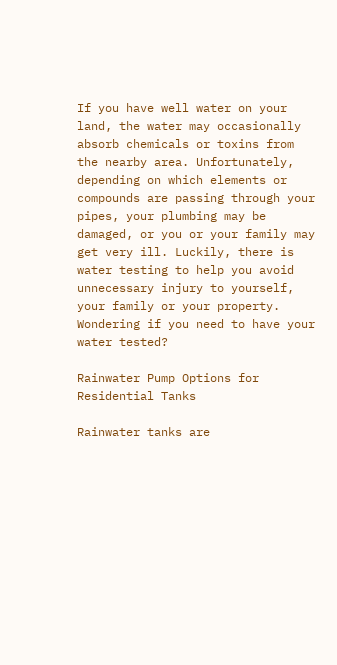If you have well water on your land, the water may occasionally absorb chemicals or toxins from the nearby area. Unfortunately, depending on which elements or compounds are passing through your pipes, your plumbing may be damaged, or you or your family may get very ill. Luckily, there is water testing to help you avoid unnecessary injury to yourself, your family or your property. Wondering if you need to have your water tested?

Rainwater Pump Options for Residential Tanks

Rainwater tanks are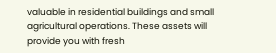valuable in residential buildings and small agricultural operations. These assets will provide you with fresh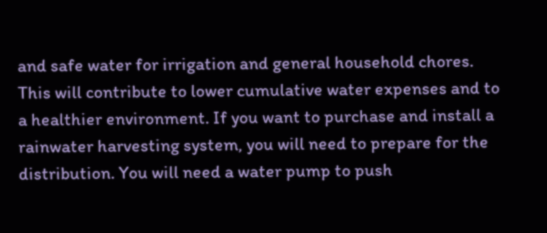and safe water for irrigation and general household chores. This will contribute to lower cumulative water expenses and to a healthier environment. If you want to purchase and install a rainwater harvesting system, you will need to prepare for the distribution. You will need a water pump to push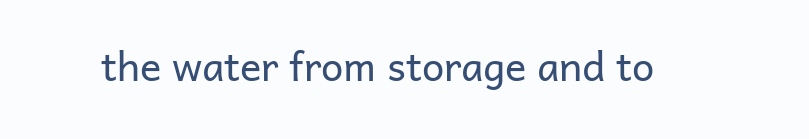the water from storage and to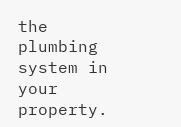the plumbing system in your property.